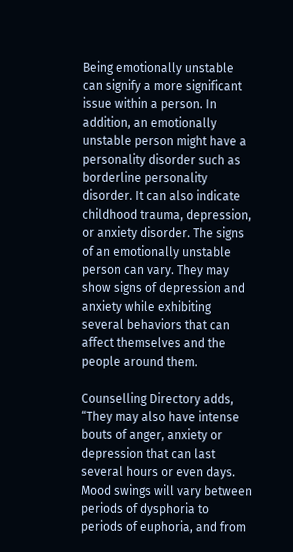Being emotionally unstable can signify a more significant issue within a person. In addition, an emotionally unstable person might have a personality disorder such as borderline personality disorder. It can also indicate childhood trauma, depression, or anxiety disorder. The signs of an emotionally unstable person can vary. They may show signs of depression and anxiety while exhibiting several behaviors that can affect themselves and the people around them.

Counselling Directory adds, “They may also have intense bouts of anger, anxiety or depression that can last several hours or even days. Mood swings will vary between periods of dysphoria to periods of euphoria, and from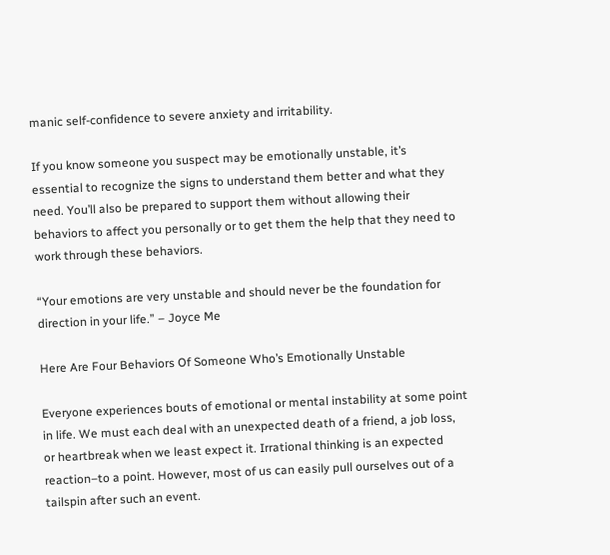manic self-confidence to severe anxiety and irritability.

If you know someone you suspect may be emotionally unstable, it’s essential to recognize the signs to understand them better and what they need. You’ll also be prepared to support them without allowing their behaviors to affect you personally or to get them the help that they need to work through these behaviors.

“Your emotions are very unstable and should never be the foundation for direction in your life.” – Joyce Me

Here Are Four Behaviors Of Someone Who’s Emotionally Unstable

Everyone experiences bouts of emotional or mental instability at some point in life. We must each deal with an unexpected death of a friend, a job loss, or heartbreak when we least expect it. Irrational thinking is an expected reaction–to a point. However, most of us can easily pull ourselves out of a tailspin after such an event.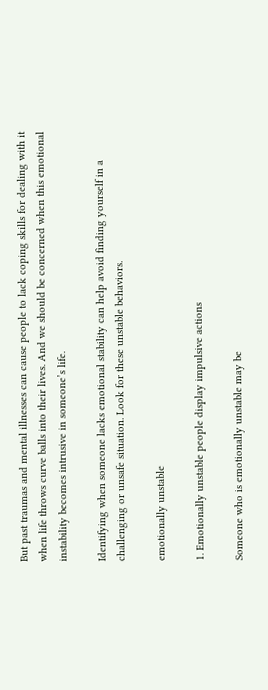But past traumas and mental illnesses can cause people to lack coping skills for dealing with it when life throws curve balls into their lives. And we should be concerned when this emotional instability becomes intrusive in someone’s life.

Identifying when someone lacks emotional stability can help avoid finding yourself in a challenging or unsafe situation. Look for these unstable behaviors.

emotionally unstable

1. Emotionally unstable people display impulsive actions

Someone who is emotionally unstable may be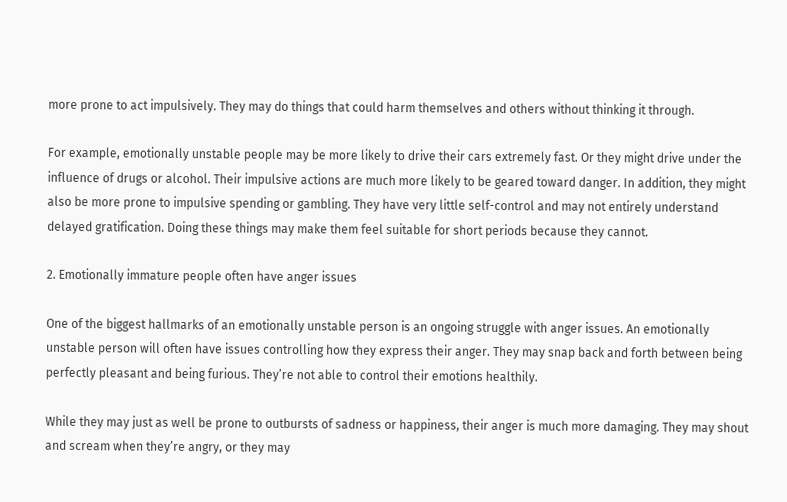more prone to act impulsively. They may do things that could harm themselves and others without thinking it through.

For example, emotionally unstable people may be more likely to drive their cars extremely fast. Or they might drive under the influence of drugs or alcohol. Their impulsive actions are much more likely to be geared toward danger. In addition, they might also be more prone to impulsive spending or gambling. They have very little self-control and may not entirely understand delayed gratification. Doing these things may make them feel suitable for short periods because they cannot.

2. Emotionally immature people often have anger issues

One of the biggest hallmarks of an emotionally unstable person is an ongoing struggle with anger issues. An emotionally unstable person will often have issues controlling how they express their anger. They may snap back and forth between being perfectly pleasant and being furious. They’re not able to control their emotions healthily.

While they may just as well be prone to outbursts of sadness or happiness, their anger is much more damaging. They may shout and scream when they’re angry, or they may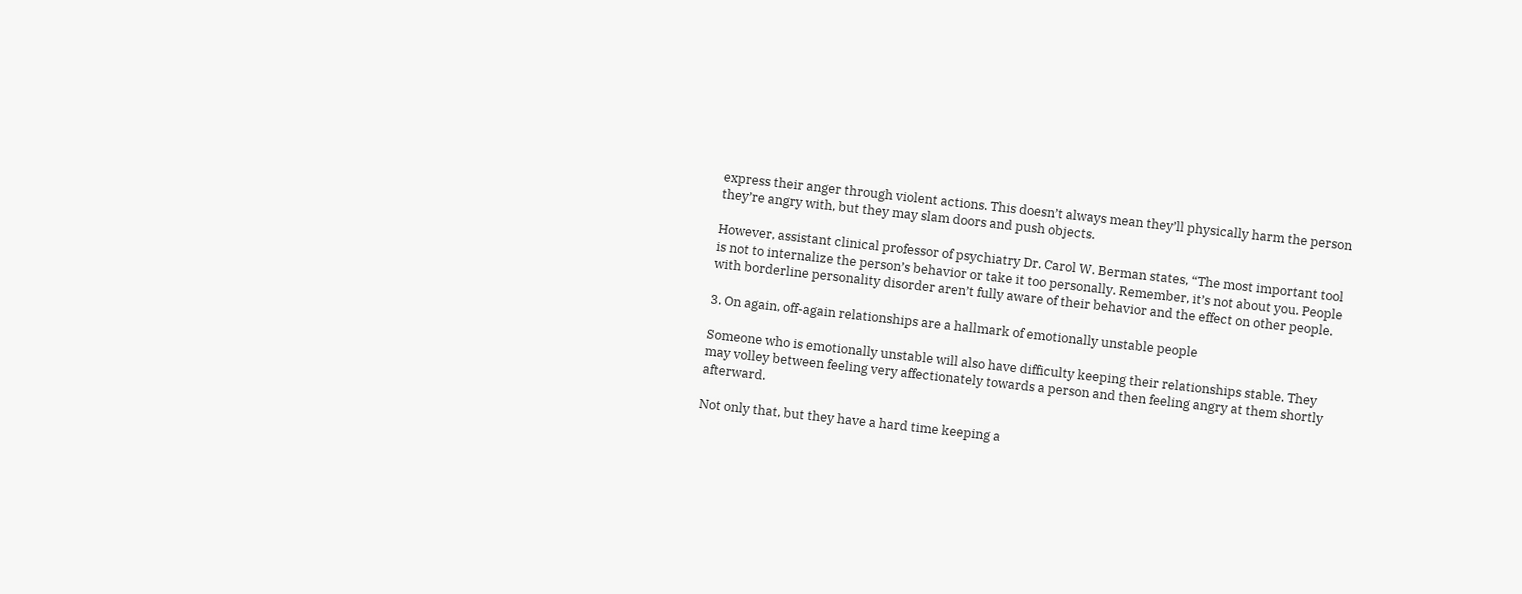express their anger through violent actions. This doesn’t always mean they’ll physically harm the person they’re angry with, but they may slam doors and push objects.

However, assistant clinical professor of psychiatry Dr. Carol W. Berman states, “The most important tool is not to internalize the person’s behavior or take it too personally. Remember, it’s not about you. People with borderline personality disorder aren’t fully aware of their behavior and the effect on other people.

3. On again, off-again relationships are a hallmark of emotionally unstable people

Someone who is emotionally unstable will also have difficulty keeping their relationships stable. They may volley between feeling very affectionately towards a person and then feeling angry at them shortly afterward.

Not only that, but they have a hard time keeping a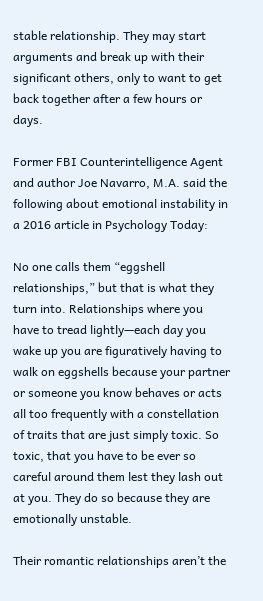stable relationship. They may start arguments and break up with their significant others, only to want to get back together after a few hours or days.

Former FBI Counterintelligence Agent and author Joe Navarro, M.A. said the following about emotional instability in a 2016 article in Psychology Today:

No one calls them “eggshell relationships,” but that is what they turn into. Relationships where you have to tread lightly—each day you wake up you are figuratively having to walk on eggshells because your partner or someone you know behaves or acts all too frequently with a constellation of traits that are just simply toxic. So toxic, that you have to be ever so careful around them lest they lash out at you. They do so because they are emotionally unstable.

Their romantic relationships aren’t the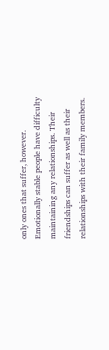only ones that suffer, however. Emotionally stable people have difficulty maintaining any relationships. Their friendships can suffer as well as their relationships with their family members.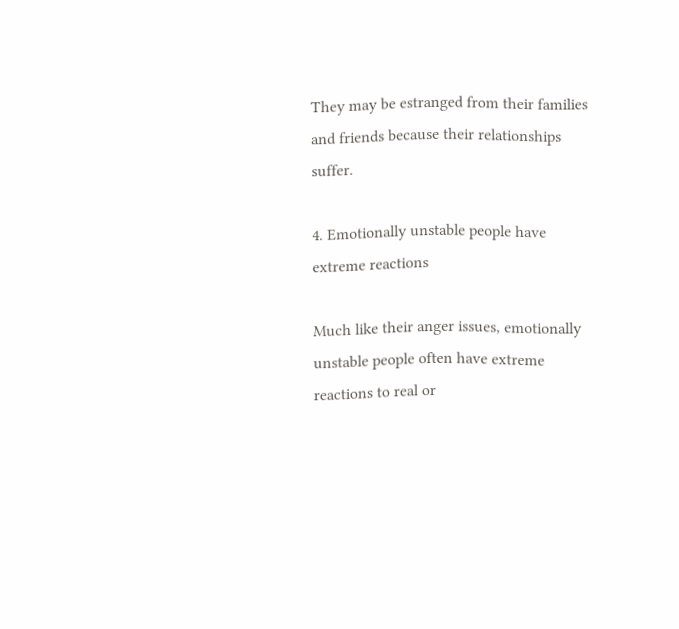They may be estranged from their families and friends because their relationships suffer.

4. Emotionally unstable people have extreme reactions

Much like their anger issues, emotionally unstable people often have extreme reactions to real or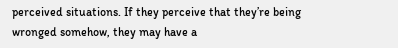perceived situations. If they perceive that they’re being wronged somehow, they may have a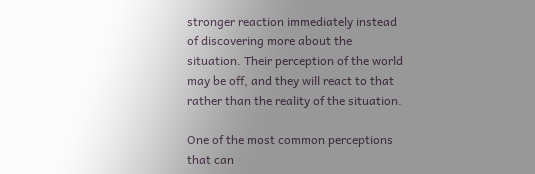stronger reaction immediately instead of discovering more about the situation. Their perception of the world may be off, and they will react to that rather than the reality of the situation.

One of the most common perceptions that can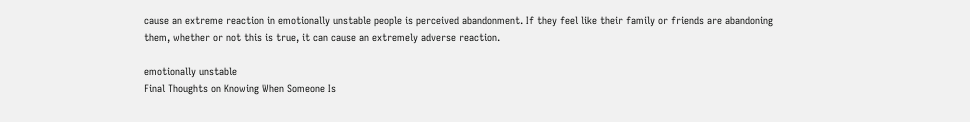cause an extreme reaction in emotionally unstable people is perceived abandonment. If they feel like their family or friends are abandoning them, whether or not this is true, it can cause an extremely adverse reaction.

emotionally unstable
Final Thoughts on Knowing When Someone Is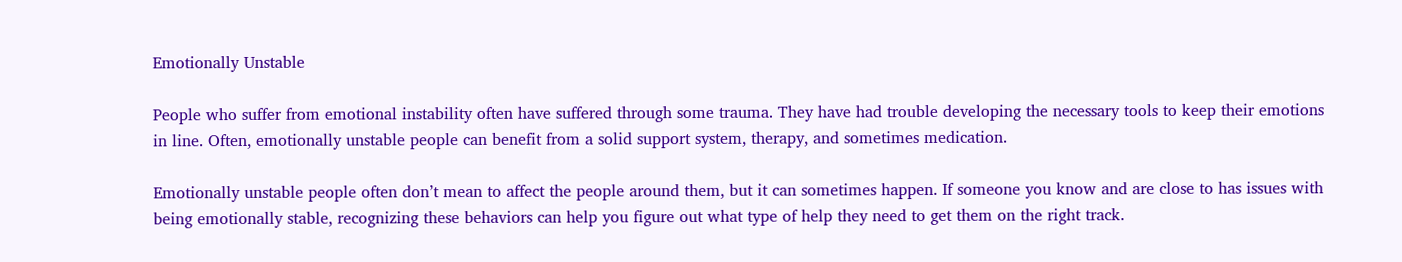Emotionally Unstable

People who suffer from emotional instability often have suffered through some trauma. They have had trouble developing the necessary tools to keep their emotions in line. Often, emotionally unstable people can benefit from a solid support system, therapy, and sometimes medication.

Emotionally unstable people often don’t mean to affect the people around them, but it can sometimes happen. If someone you know and are close to has issues with being emotionally stable, recognizing these behaviors can help you figure out what type of help they need to get them on the right track.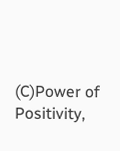(C)Power of Positivity,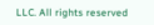LLC. All rights reserved